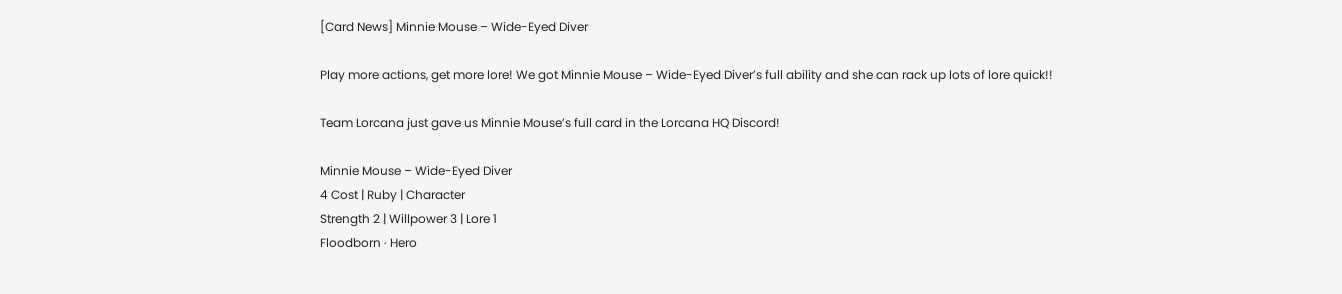[Card News] Minnie Mouse – Wide-Eyed Diver

Play more actions, get more lore! We got Minnie Mouse – Wide-Eyed Diver’s full ability and she can rack up lots of lore quick!!

Team Lorcana just gave us Minnie Mouse’s full card in the Lorcana HQ Discord!

Minnie Mouse – Wide-Eyed Diver
4 Cost | Ruby | Character
Strength 2 | Willpower 3 | Lore 1
Floodborn · Hero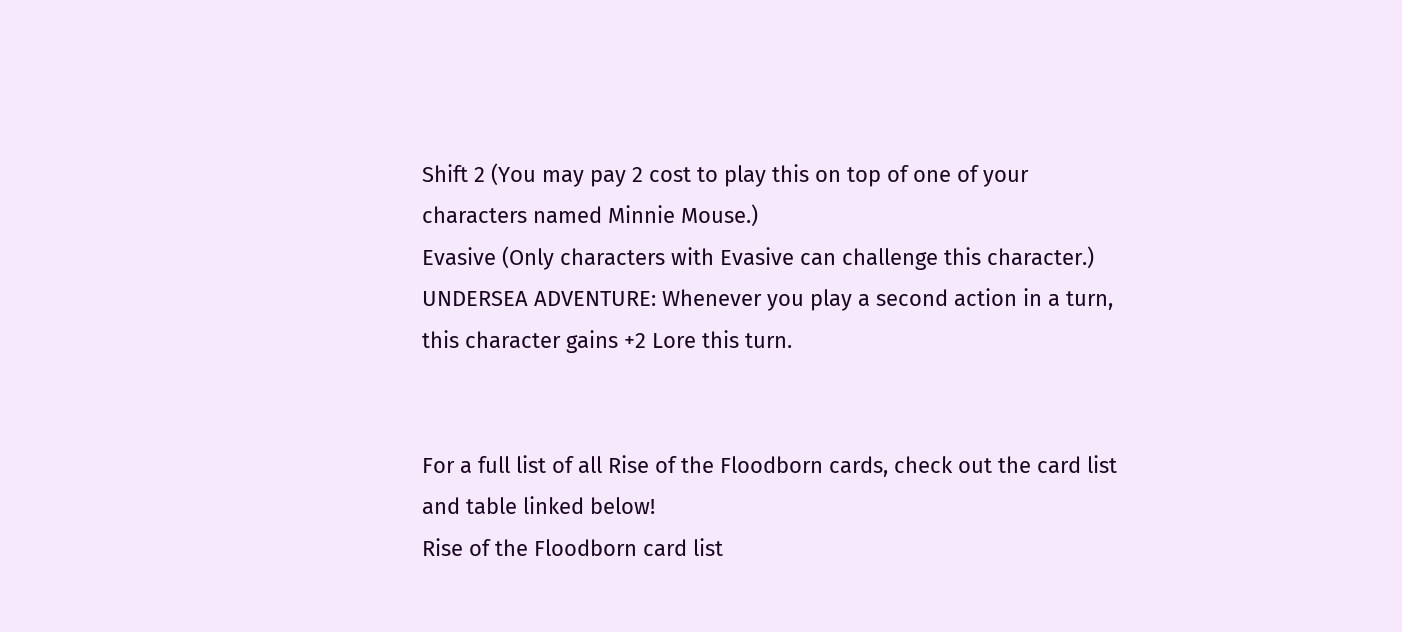Shift 2 (You may pay 2 cost to play this on top of one of your characters named Minnie Mouse.)
Evasive (Only characters with Evasive can challenge this character.)
UNDERSEA ADVENTURE: Whenever you play a second action in a turn, this character gains +2 Lore this turn.


For a full list of all Rise of the Floodborn cards, check out the card list and table linked below!
Rise of the Floodborn card list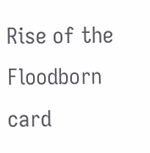Rise of the Floodborn card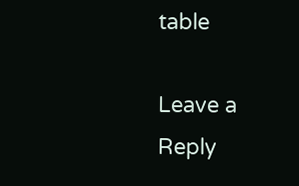table

Leave a Reply